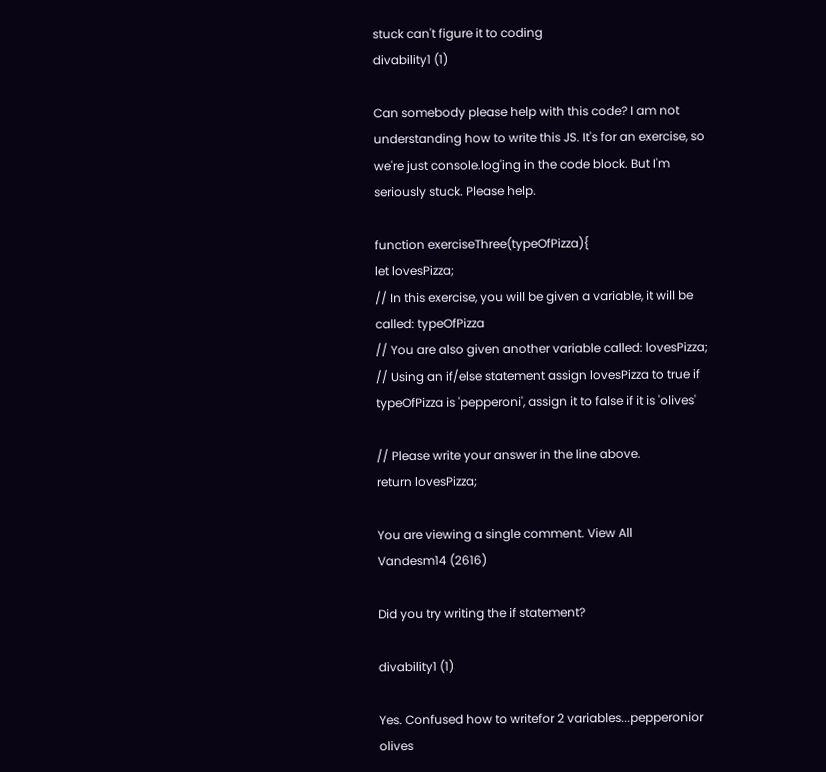stuck can't figure it to coding
divability1 (1)

Can somebody please help with this code? I am not understanding how to write this JS. It's for an exercise, so we're just console.log'ing in the code block. But I'm seriously stuck. Please help.

function exerciseThree(typeOfPizza){
let lovesPizza;
// In this exercise, you will be given a variable, it will be called: typeOfPizza
// You are also given another variable called: lovesPizza;
// Using an if/else statement assign lovesPizza to true if typeOfPizza is 'pepperoni', assign it to false if it is 'olives'

// Please write your answer in the line above.
return lovesPizza;

You are viewing a single comment. View All
Vandesm14 (2616)

Did you try writing the if statement?

divability1 (1)

Yes. Confused how to writefor 2 variables...pepperonior olives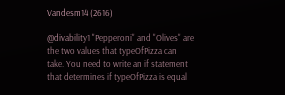Vandesm14 (2616)

@divability1 "Pepperoni" and "Olives" are the two values that typeOfPizza can take. You need to write an if statement that determines if typeOfPizza is equal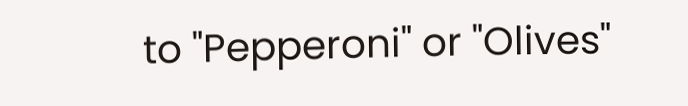to "Pepperoni" or "Olives"